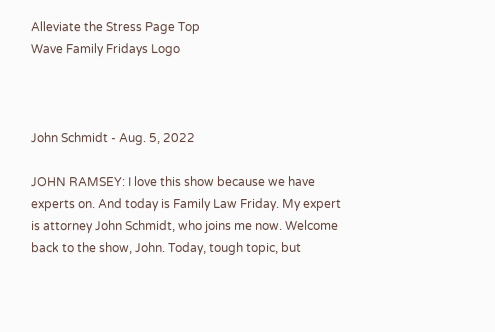Alleviate the Stress Page Top
Wave Family Fridays Logo



John Schmidt - Aug. 5, 2022

JOHN RAMSEY: I love this show because we have experts on. And today is Family Law Friday. My expert is attorney John Schmidt, who joins me now. Welcome back to the show, John. Today, tough topic, but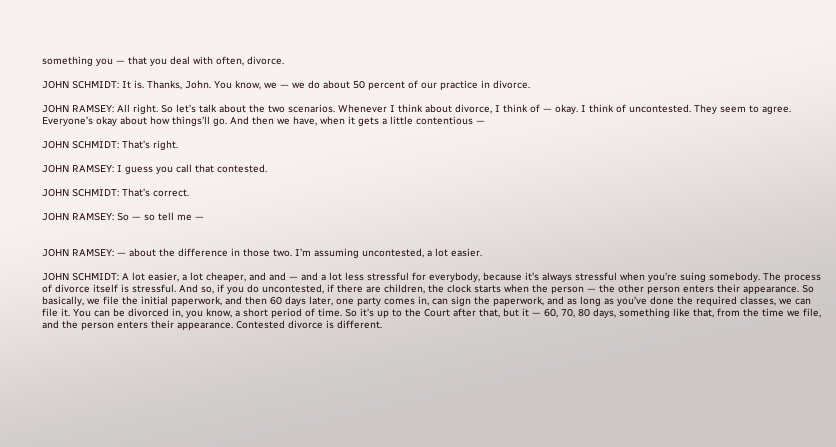something you — that you deal with often, divorce.

JOHN SCHMIDT: It is. Thanks, John. You know, we — we do about 50 percent of our practice in divorce.

JOHN RAMSEY: All right. So let’s talk about the two scenarios. Whenever I think about divorce, I think of — okay. I think of uncontested. They seem to agree. Everyone’s okay about how things’ll go. And then we have, when it gets a little contentious —

JOHN SCHMIDT: That’s right.

JOHN RAMSEY: I guess you call that contested.

JOHN SCHMIDT: That’s correct.

JOHN RAMSEY: So — so tell me —


JOHN RAMSEY: — about the difference in those two. I’m assuming uncontested, a lot easier.

JOHN SCHMIDT: A lot easier, a lot cheaper, and and — and a lot less stressful for everybody, because it’s always stressful when you’re suing somebody. The process of divorce itself is stressful. And so, if you do uncontested, if there are children, the clock starts when the person — the other person enters their appearance. So basically, we file the initial paperwork, and then 60 days later, one party comes in, can sign the paperwork, and as long as you’ve done the required classes, we can file it. You can be divorced in, you know, a short period of time. So it’s up to the Court after that, but it — 60, 70, 80 days, something like that, from the time we file, and the person enters their appearance. Contested divorce is different.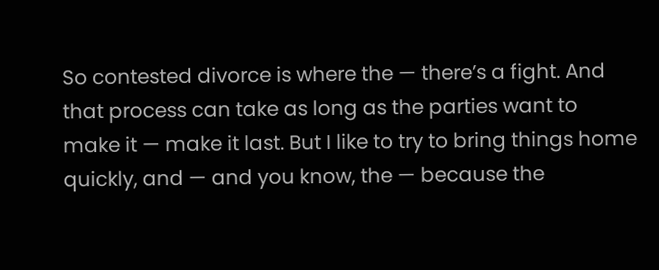So contested divorce is where the — there’s a fight. And that process can take as long as the parties want to make it — make it last. But I like to try to bring things home quickly, and — and you know, the — because the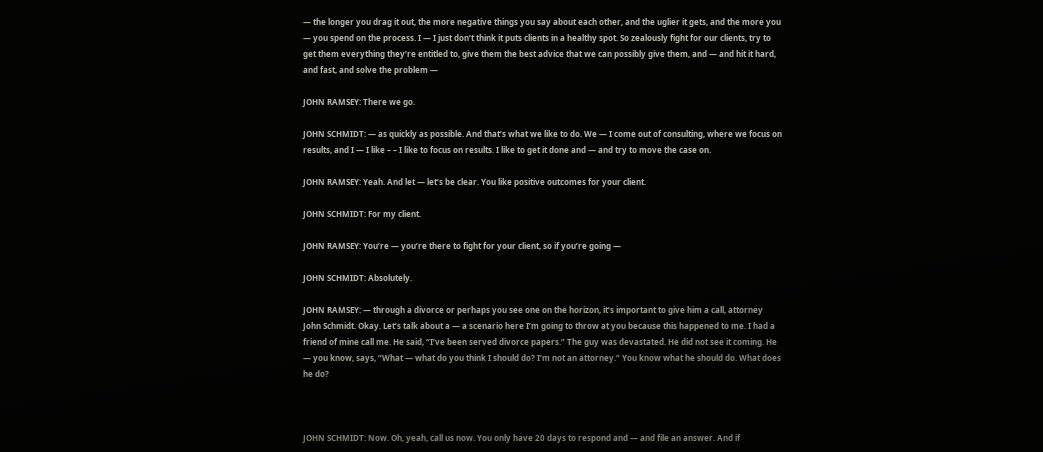— the longer you drag it out, the more negative things you say about each other, and the uglier it gets, and the more you — you spend on the process. I — I just don’t think it puts clients in a healthy spot. So zealously fight for our clients, try to get them everything they’re entitled to, give them the best advice that we can possibly give them, and — and hit it hard, and fast, and solve the problem —

JOHN RAMSEY: There we go.

JOHN SCHMIDT: — as quickly as possible. And that’s what we like to do. We — I come out of consulting, where we focus on results, and I — I like – – I like to focus on results. I like to get it done and — and try to move the case on.

JOHN RAMSEY: Yeah. And let — let’s be clear. You like positive outcomes for your client.

JOHN SCHMIDT: For my client.

JOHN RAMSEY: You’re — you’re there to fight for your client, so if you’re going —

JOHN SCHMIDT: Absolutely.

JOHN RAMSEY: — through a divorce or perhaps you see one on the horizon, it’s important to give him a call, attorney John Schmidt. Okay. Let’s talk about a — a scenario here I’m going to throw at you because this happened to me. I had a friend of mine call me. He said, “I’ve been served divorce papers.” The guy was devastated. He did not see it coming. He — you know, says, “What — what do you think I should do? I’m not an attorney.” You know what he should do. What does he do?



JOHN SCHMIDT: Now. Oh, yeah, call us now. You only have 20 days to respond and — and file an answer. And if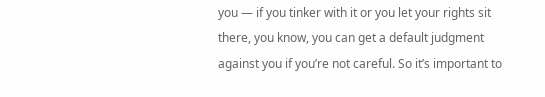you — if you tinker with it or you let your rights sit there, you know, you can get a default judgment against you if you’re not careful. So it’s important to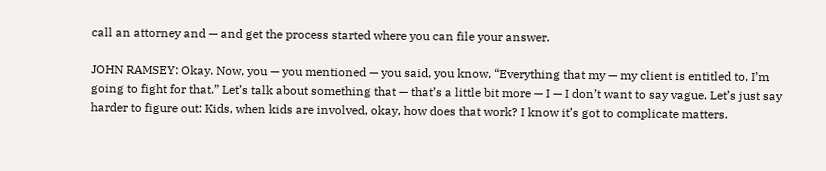call an attorney and — and get the process started where you can file your answer.

JOHN RAMSEY: Okay. Now, you — you mentioned — you said, you know, “Everything that my — my client is entitled to, I’m going to fight for that.” Let’s talk about something that — that’s a little bit more — I — I don’t want to say vague. Let’s just say harder to figure out: Kids, when kids are involved, okay, how does that work? I know it’s got to complicate matters.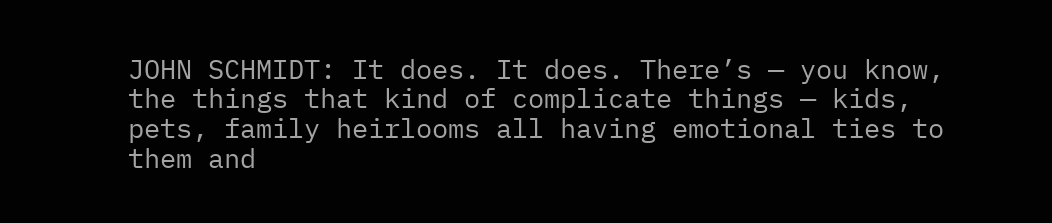JOHN SCHMIDT: It does. It does. There’s — you know, the things that kind of complicate things — kids, pets, family heirlooms all having emotional ties to them and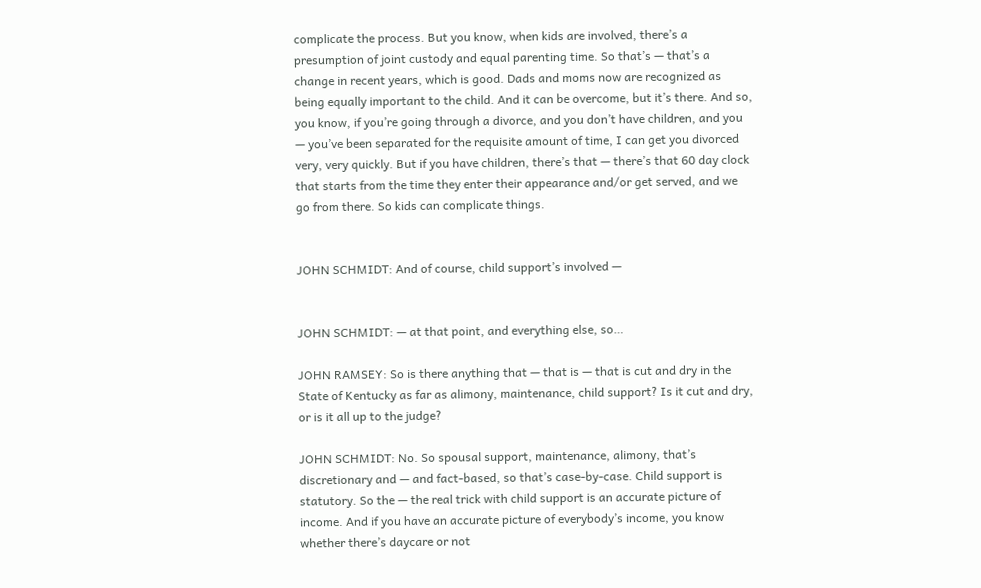complicate the process. But you know, when kids are involved, there’s a presumption of joint custody and equal parenting time. So that’s — that’s a change in recent years, which is good. Dads and moms now are recognized as being equally important to the child. And it can be overcome, but it’s there. And so, you know, if you’re going through a divorce, and you don’t have children, and you — you’ve been separated for the requisite amount of time, I can get you divorced very, very quickly. But if you have children, there’s that — there’s that 60 day clock that starts from the time they enter their appearance and/or get served, and we go from there. So kids can complicate things.


JOHN SCHMIDT: And of course, child support’s involved —


JOHN SCHMIDT: — at that point, and everything else, so…

JOHN RAMSEY: So is there anything that — that is — that is cut and dry in the State of Kentucky as far as alimony, maintenance, child support? Is it cut and dry, or is it all up to the judge?

JOHN SCHMIDT: No. So spousal support, maintenance, alimony, that’s discretionary and — and fact-based, so that’s case-by-case. Child support is statutory. So the — the real trick with child support is an accurate picture of income. And if you have an accurate picture of everybody’s income, you know whether there’s daycare or not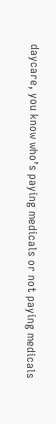daycare, you know who’s paying medicals or not paying medicals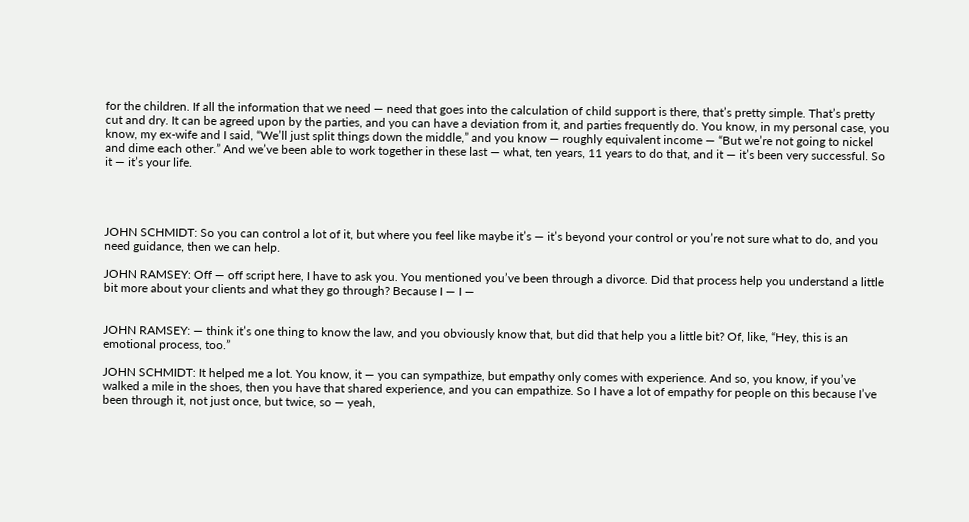for the children. If all the information that we need — need that goes into the calculation of child support is there, that’s pretty simple. That’s pretty cut and dry. It can be agreed upon by the parties, and you can have a deviation from it, and parties frequently do. You know, in my personal case, you know, my ex-wife and I said, “We’ll just split things down the middle,” and you know — roughly equivalent income — “But we’re not going to nickel and dime each other.” And we’ve been able to work together in these last — what, ten years, 11 years to do that, and it — it’s been very successful. So it — it’s your life.




JOHN SCHMIDT: So you can control a lot of it, but where you feel like maybe it’s — it’s beyond your control or you’re not sure what to do, and you need guidance, then we can help.

JOHN RAMSEY: Off — off script here, I have to ask you. You mentioned you’ve been through a divorce. Did that process help you understand a little bit more about your clients and what they go through? Because I — I —


JOHN RAMSEY: — think it’s one thing to know the law, and you obviously know that, but did that help you a little bit? Of, like, “Hey, this is an emotional process, too.”

JOHN SCHMIDT: It helped me a lot. You know, it — you can sympathize, but empathy only comes with experience. And so, you know, if you’ve walked a mile in the shoes, then you have that shared experience, and you can empathize. So I have a lot of empathy for people on this because I’ve been through it, not just once, but twice, so — yeah,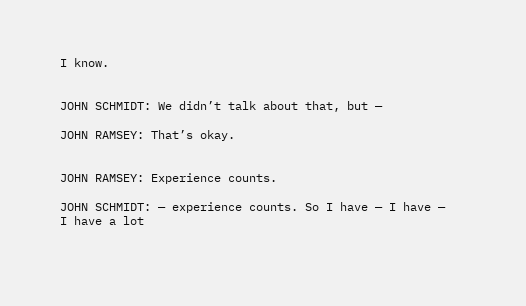I know.


JOHN SCHMIDT: We didn’t talk about that, but —

JOHN RAMSEY: That’s okay.


JOHN RAMSEY: Experience counts.

JOHN SCHMIDT: — experience counts. So I have — I have — I have a lot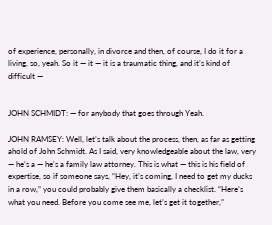of experience, personally, in divorce and then, of course, I do it for a living, so, yeah. So it — it — it is a traumatic thing, and it’s kind of difficult —


JOHN SCHMIDT: — for anybody that goes through Yeah.

JOHN RAMSEY: Well, let’s talk about the process, then, as far as getting ahold of John Schmidt. As I said, very knowledgeable about the law, very — he’s a — he’s a family law attorney. This is what — this is his field of expertise, so if someone says, “Hey, it’s coming, I need to get my ducks in a row,” you could probably give them basically a checklist. “Here’s what you need. Before you come see me, let’s get it together,”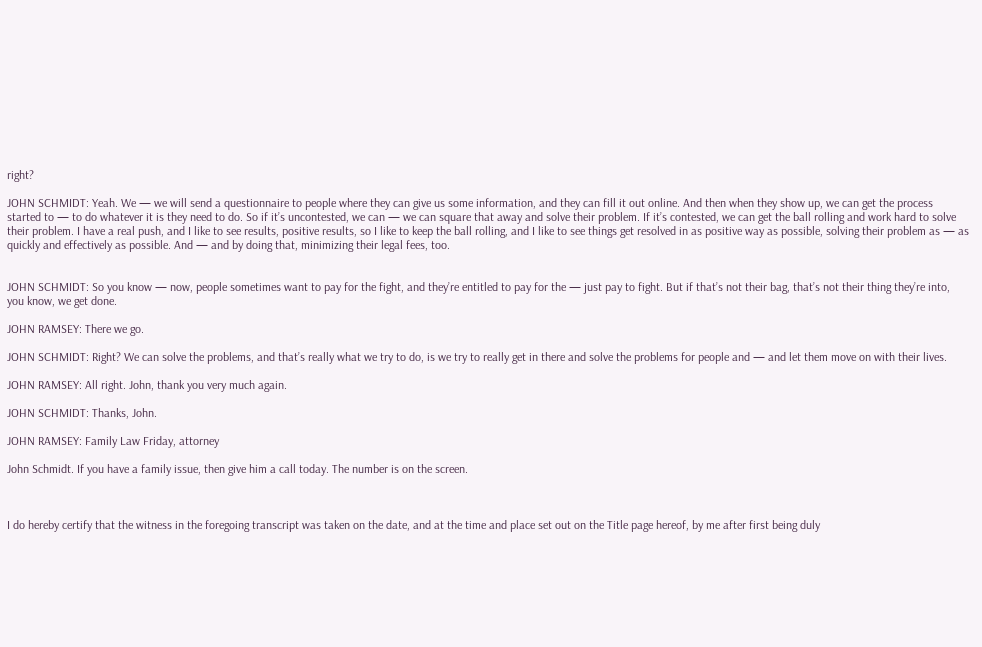right?

JOHN SCHMIDT: Yeah. We — we will send a questionnaire to people where they can give us some information, and they can fill it out online. And then when they show up, we can get the process started to — to do whatever it is they need to do. So if it’s uncontested, we can — we can square that away and solve their problem. If it’s contested, we can get the ball rolling and work hard to solve their problem. I have a real push, and I like to see results, positive results, so I like to keep the ball rolling, and I like to see things get resolved in as positive way as possible, solving their problem as — as quickly and effectively as possible. And — and by doing that, minimizing their legal fees, too.


JOHN SCHMIDT: So you know — now, people sometimes want to pay for the fight, and they’re entitled to pay for the — just pay to fight. But if that’s not their bag, that’s not their thing they’re into, you know, we get done.

JOHN RAMSEY: There we go.

JOHN SCHMIDT: Right? We can solve the problems, and that’s really what we try to do, is we try to really get in there and solve the problems for people and — and let them move on with their lives.

JOHN RAMSEY: All right. John, thank you very much again.

JOHN SCHMIDT: Thanks, John.

JOHN RAMSEY: Family Law Friday, attorney

John Schmidt. If you have a family issue, then give him a call today. The number is on the screen.



I do hereby certify that the witness in the foregoing transcript was taken on the date, and at the time and place set out on the Title page hereof, by me after first being duly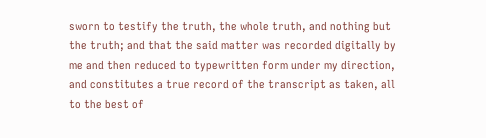sworn to testify the truth, the whole truth, and nothing but the truth; and that the said matter was recorded digitally by me and then reduced to typewritten form under my direction, and constitutes a true record of the transcript as taken, all to the best of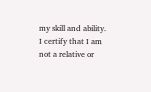my skill and ability. I certify that I am not a relative or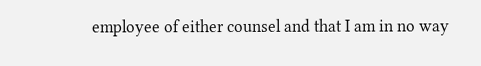employee of either counsel and that I am in no way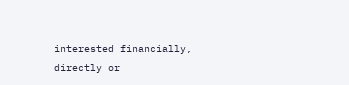interested financially, directly or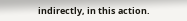indirectly, in this action.